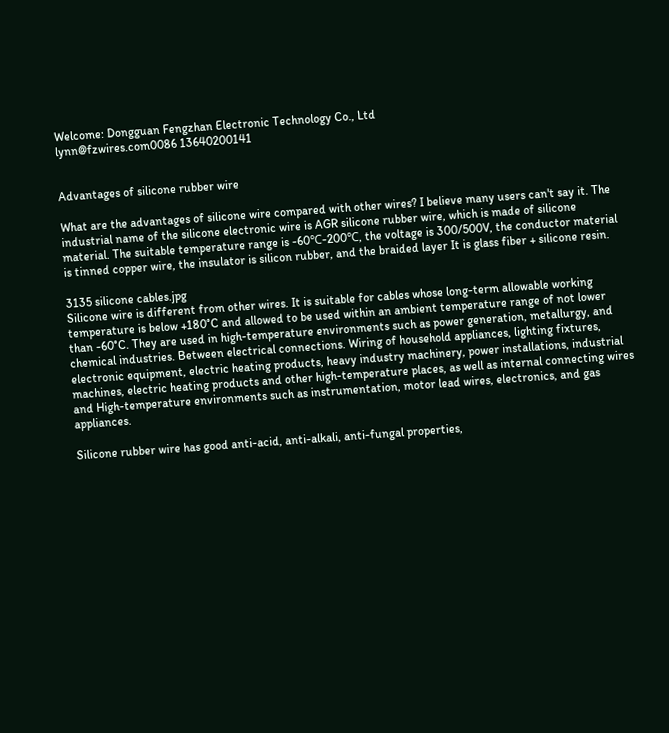Welcome: Dongguan Fengzhan Electronic Technology Co., Ltd
lynn@fzwires.com0086 13640200141


Advantages of silicone rubber wire

What are the advantages of silicone wire compared with other wires? I believe many users can't say it. The industrial name of the silicone electronic wire is AGR silicone rubber wire, which is made of silicone material. The suitable temperature range is -60℃-200℃, the voltage is 300/500V, the conductor material is tinned copper wire, the insulator is silicon rubber, and the braided layer It is glass fiber + silicone resin.

3135 silicone cables.jpg
Silicone wire is different from other wires. It is suitable for cables whose long-term allowable working temperature is below +180°C and allowed to be used within an ambient temperature range of not lower than -60°C. They are used in high-temperature environments such as power generation, metallurgy, and chemical industries. Between electrical connections. Wiring of household appliances, lighting fixtures, electronic equipment, electric heating products, heavy industry machinery, power installations, industrial machines, electric heating products and other high-temperature places, as well as internal connecting wires and High-temperature environments such as instrumentation, motor lead wires, electronics, and gas appliances.

Silicone rubber wire has good anti-acid, anti-alkali, anti-fungal properties,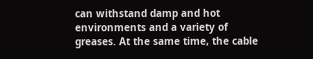can withstand damp and hot environments and a variety of greases. At the same time, the cable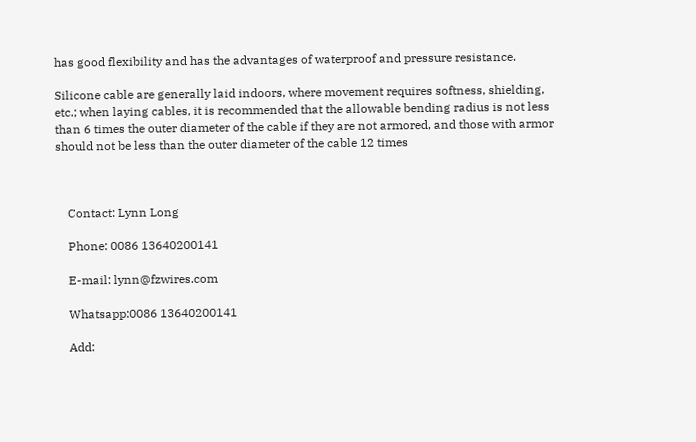has good flexibility and has the advantages of waterproof and pressure resistance.

Silicone cable are generally laid indoors, where movement requires softness, shielding, etc.; when laying cables, it is recommended that the allowable bending radius is not less than 6 times the outer diameter of the cable if they are not armored, and those with armor should not be less than the outer diameter of the cable 12 times



    Contact: Lynn Long

    Phone: 0086 13640200141

    E-mail: lynn@fzwires.com

    Whatsapp:0086 13640200141

    Add: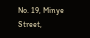No. 19, Minye Street,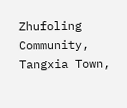Zhufoling Community, Tangxia Town,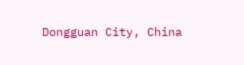Dongguan City, China